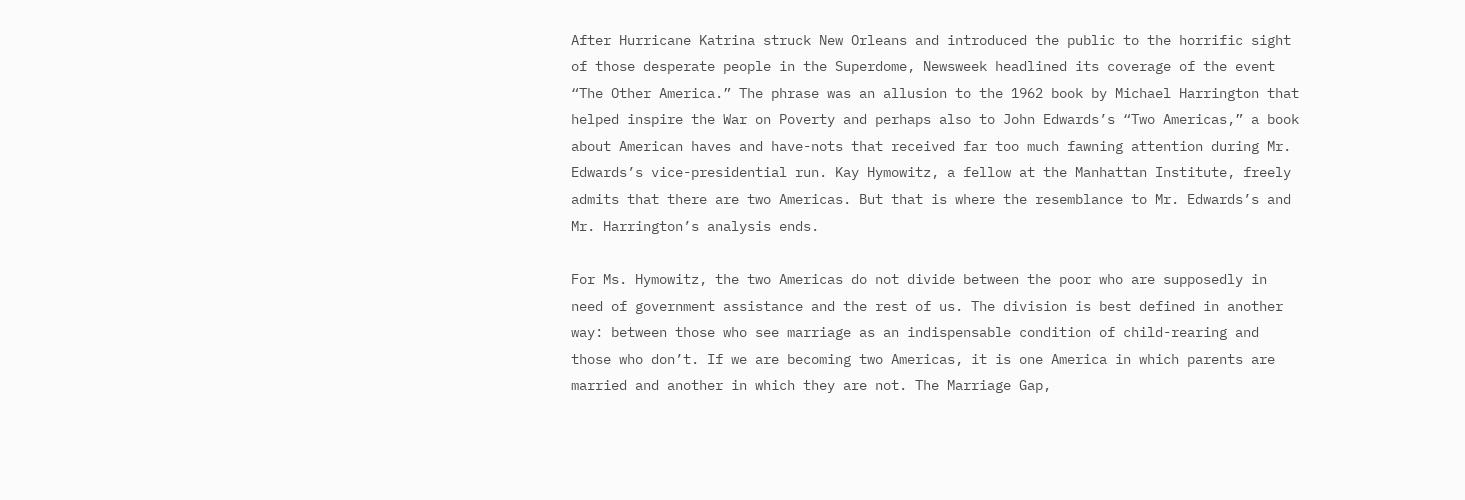After Hurricane Katrina struck New Orleans and introduced the public to the horrific sight of those desperate people in the Superdome, Newsweek headlined its coverage of the event “The Other America.” The phrase was an allusion to the 1962 book by Michael Harrington that helped inspire the War on Poverty and perhaps also to John Edwards’s “Two Americas,” a book about American haves and have-nots that received far too much fawning attention during Mr. Edwards’s vice-presidential run. Kay Hymowitz, a fellow at the Manhattan Institute, freely admits that there are two Americas. But that is where the resemblance to Mr. Edwards’s and Mr. Harrington’s analysis ends.

For Ms. Hymowitz, the two Americas do not divide between the poor who are supposedly in need of government assistance and the rest of us. The division is best defined in another way: between those who see marriage as an indispensable condition of child-rearing and those who don’t. If we are becoming two Americas, it is one America in which parents are married and another in which they are not. The Marriage Gap,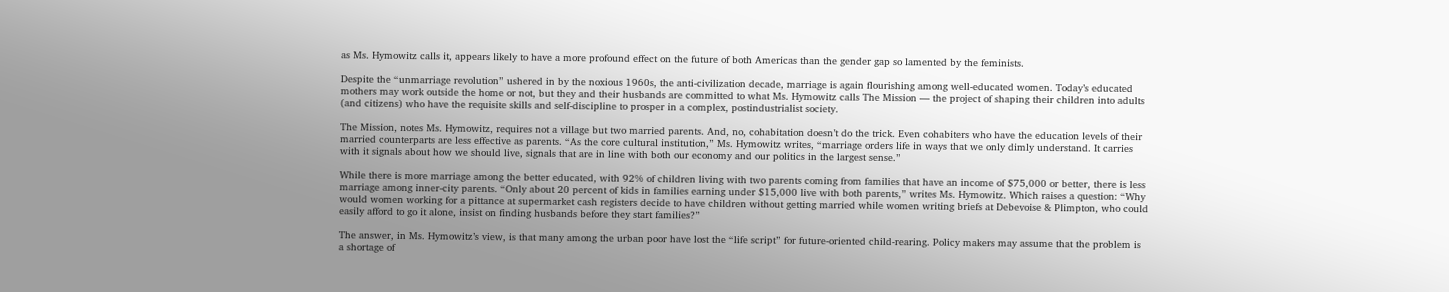as Ms. Hymowitz calls it, appears likely to have a more profound effect on the future of both Americas than the gender gap so lamented by the feminists.

Despite the “unmarriage revolution” ushered in by the noxious 1960s, the anti-civilization decade, marriage is again flourishing among well-educated women. Today’s educated mothers may work outside the home or not, but they and their husbands are committed to what Ms. Hymowitz calls The Mission — the project of shaping their children into adults (and citizens) who have the requisite skills and self-discipline to prosper in a complex, postindustrialist society.

The Mission, notes Ms. Hymowitz, requires not a village but two married parents. And, no, cohabitation doesn’t do the trick. Even cohabiters who have the education levels of their married counterparts are less effective as parents. “As the core cultural institution,” Ms. Hymowitz writes, “marriage orders life in ways that we only dimly understand. It carries with it signals about how we should live, signals that are in line with both our economy and our politics in the largest sense.”

While there is more marriage among the better educated, with 92% of children living with two parents coming from families that have an income of $75,000 or better, there is less marriage among inner-city parents. “Only about 20 percent of kids in families earning under $15,000 live with both parents,” writes Ms. Hymowitz. Which raises a question: “Why would women working for a pittance at supermarket cash registers decide to have children without getting married while women writing briefs at Debevoise & Plimpton, who could easily afford to go it alone, insist on finding husbands before they start families?”

The answer, in Ms. Hymowitz’s view, is that many among the urban poor have lost the “life script” for future-oriented child-rearing. Policy makers may assume that the problem is a shortage of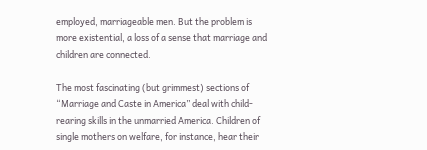employed, marriageable men. But the problem is more existential, a loss of a sense that marriage and children are connected.

The most fascinating (but grimmest) sections of “Marriage and Caste in America” deal with child-rearing skills in the unmarried America. Children of single mothers on welfare, for instance, hear their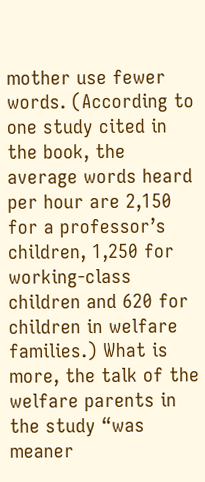mother use fewer words. (According to one study cited in the book, the average words heard per hour are 2,150 for a professor’s children, 1,250 for working-class children and 620 for children in welfare families.) What is more, the talk of the welfare parents in the study “was meaner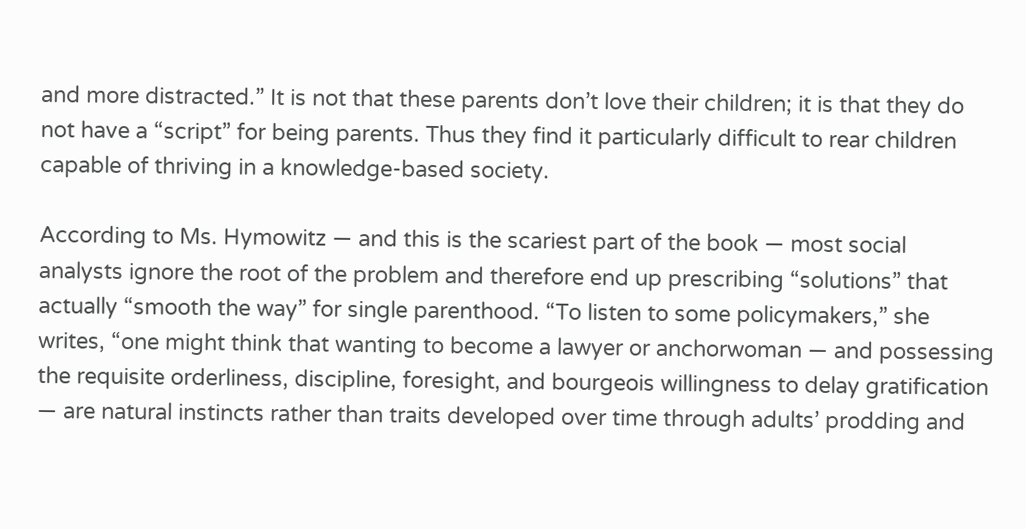and more distracted.” It is not that these parents don’t love their children; it is that they do not have a “script” for being parents. Thus they find it particularly difficult to rear children capable of thriving in a knowledge-based society.

According to Ms. Hymowitz — and this is the scariest part of the book — most social analysts ignore the root of the problem and therefore end up prescribing “solutions” that actually “smooth the way” for single parenthood. “To listen to some policymakers,” she writes, “one might think that wanting to become a lawyer or anchorwoman — and possessing the requisite orderliness, discipline, foresight, and bourgeois willingness to delay gratification — are natural instincts rather than traits developed over time through adults’ prodding and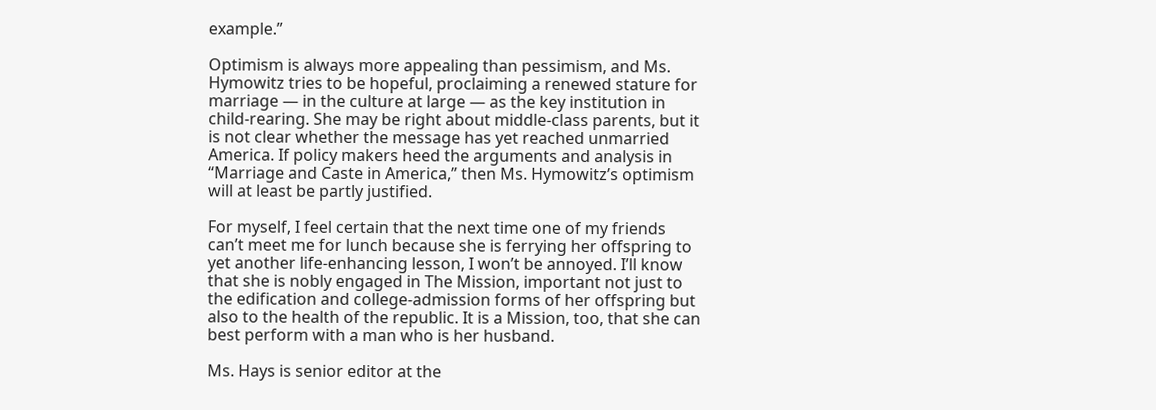example.”

Optimism is always more appealing than pessimism, and Ms. Hymowitz tries to be hopeful, proclaiming a renewed stature for marriage — in the culture at large — as the key institution in child-rearing. She may be right about middle-class parents, but it is not clear whether the message has yet reached unmarried America. If policy makers heed the arguments and analysis in “Marriage and Caste in America,” then Ms. Hymowitz’s optimism will at least be partly justified.

For myself, I feel certain that the next time one of my friends can’t meet me for lunch because she is ferrying her offspring to yet another life-enhancing lesson, I won’t be annoyed. I’ll know that she is nobly engaged in The Mission, important not just to the edification and college-admission forms of her offspring but also to the health of the republic. It is a Mission, too, that she can best perform with a man who is her husband.

Ms. Hays is senior editor at the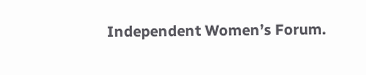Independent Women’s Forum.